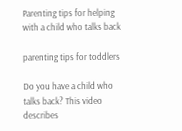Parenting tips for helping with a child who talks back

parenting tips for toddlers

Do you have a child who talks back? This video describes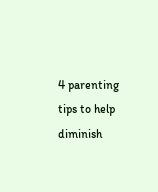4 parenting tips to help diminish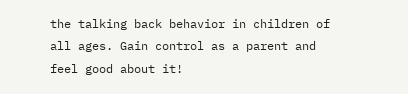the talking back behavior in children of all ages. Gain control as a parent and feel good about it!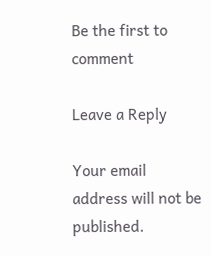Be the first to comment

Leave a Reply

Your email address will not be published.